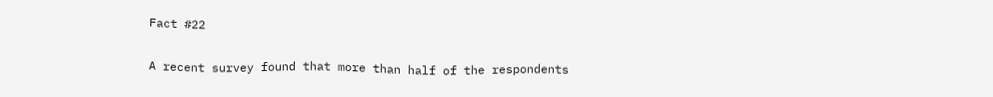Fact #22

A recent survey found that more than half of the respondents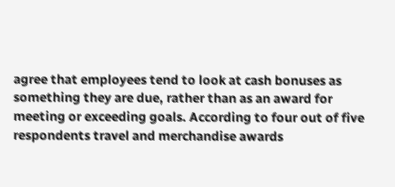agree that employees tend to look at cash bonuses as something they are due, rather than as an award for meeting or exceeding goals. According to four out of five respondents travel and merchandise awards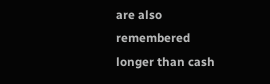are also remembered longer than cash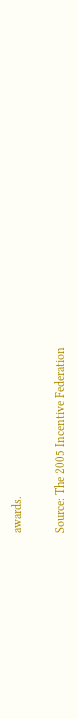awards.

Source: The 2005 Incentive Federation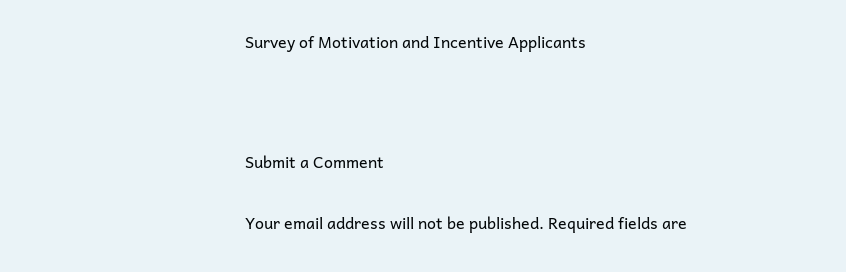Survey of Motivation and Incentive Applicants



Submit a Comment

Your email address will not be published. Required fields are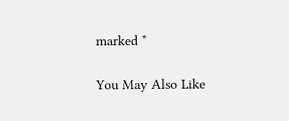marked *

You May Also Like